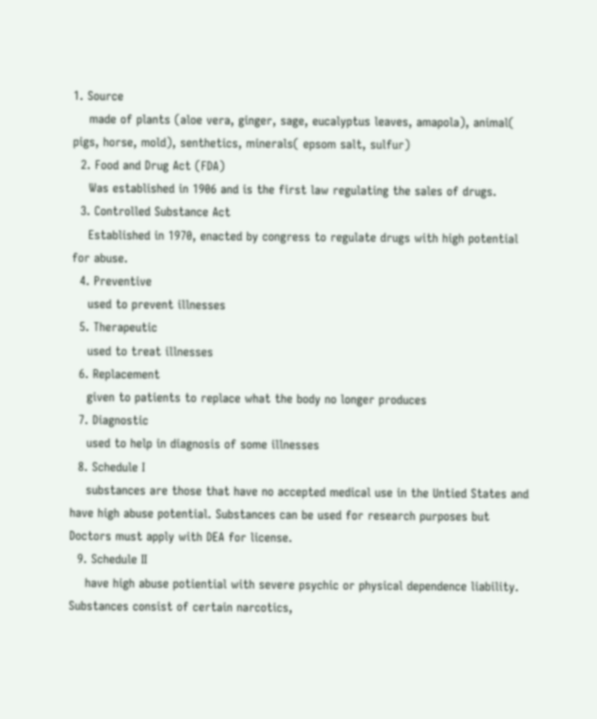1. Source
    made of plants (aloe vera, ginger, sage, eucalyptus leaves, amapola), animal( pigs, horse, mold), senthetics, minerals( epsom salt, sulfur)
  2. Food and Drug Act (FDA)
    Was established in 1906 and is the first law regulating the sales of drugs.
  3. Controlled Substance Act
    Established in 1970, enacted by congress to regulate drugs with high potential for abuse.
  4. Preventive
    used to prevent illnesses
  5. Therapeutic
    used to treat illnesses
  6. Replacement
    given to patients to replace what the body no longer produces
  7. Diagnostic
    used to help in diagnosis of some illnesses
  8. Schedule I
    substances are those that have no accepted medical use in the Untied States and have high abuse potential. Substances can be used for research purposes but Doctors must apply with DEA for license.
  9. Schedule II
    have high abuse potiential with severe psychic or physical dependence liability. Substances consist of certain narcotics,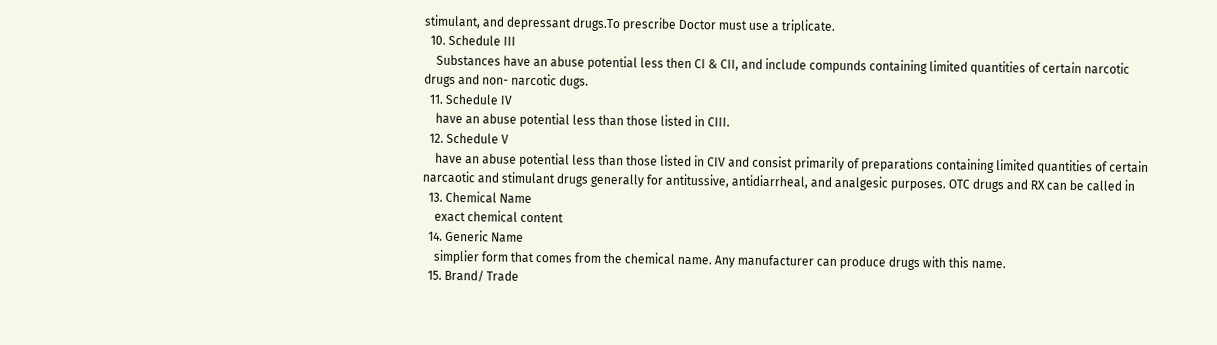stimulant, and depressant drugs.To prescribe Doctor must use a triplicate.
  10. Schedule III
    Substances have an abuse potential less then CI & CII, and include compunds containing limited quantities of certain narcotic drugs and non- narcotic dugs.
  11. Schedule IV
    have an abuse potential less than those listed in CIII.
  12. Schedule V
    have an abuse potential less than those listed in CIV and consist primarily of preparations containing limited quantities of certain narcaotic and stimulant drugs generally for antitussive, antidiarrheal, and analgesic purposes. OTC drugs and RX can be called in
  13. Chemical Name
    exact chemical content
  14. Generic Name
    simplier form that comes from the chemical name. Any manufacturer can produce drugs with this name.
  15. Brand/ Trade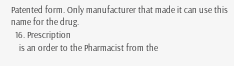Patented form. Only manufacturer that made it can use this name for the drug.
  16. Prescription
    is an order to the Pharmacist from the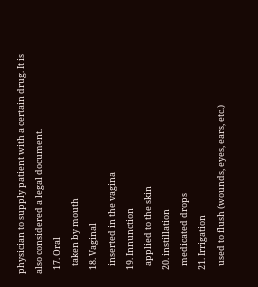physician to supply patient with a certain drug. It is also considered a legal document.
  17. Oral
    taken by mouth
  18. Vaginal
    inserted in the vagina
  19. Innunction
    applied to the skin
  20. instillation
    medicated drops
  21. Irrigation
    used to flush (wounds, eyes, ears, etc.)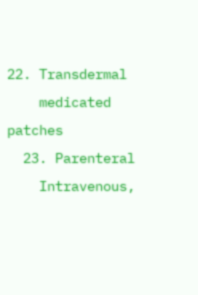22. Transdermal
    medicated patches
  23. Parenteral
    Intravenous,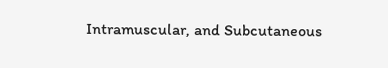Intramuscular, and Subcutaneous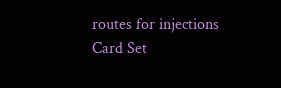routes for injections
Card Set